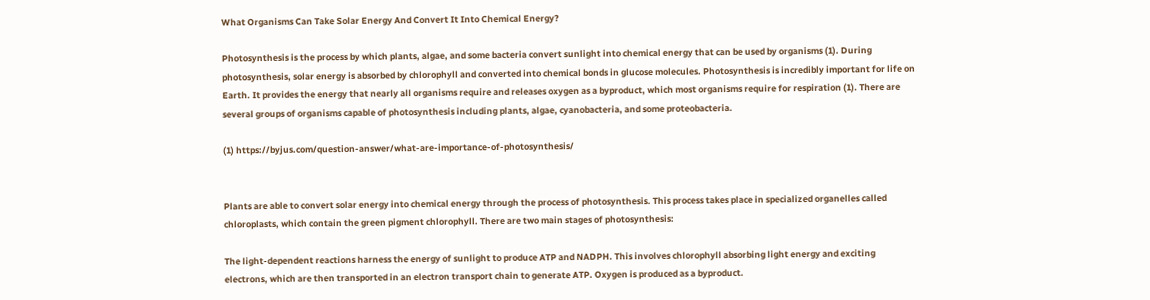What Organisms Can Take Solar Energy And Convert It Into Chemical Energy?

Photosynthesis is the process by which plants, algae, and some bacteria convert sunlight into chemical energy that can be used by organisms (1). During photosynthesis, solar energy is absorbed by chlorophyll and converted into chemical bonds in glucose molecules. Photosynthesis is incredibly important for life on Earth. It provides the energy that nearly all organisms require and releases oxygen as a byproduct, which most organisms require for respiration (1). There are several groups of organisms capable of photosynthesis including plants, algae, cyanobacteria, and some proteobacteria.

(1) https://byjus.com/question-answer/what-are-importance-of-photosynthesis/


Plants are able to convert solar energy into chemical energy through the process of photosynthesis. This process takes place in specialized organelles called chloroplasts, which contain the green pigment chlorophyll. There are two main stages of photosynthesis:

The light-dependent reactions harness the energy of sunlight to produce ATP and NADPH. This involves chlorophyll absorbing light energy and exciting electrons, which are then transported in an electron transport chain to generate ATP. Oxygen is produced as a byproduct.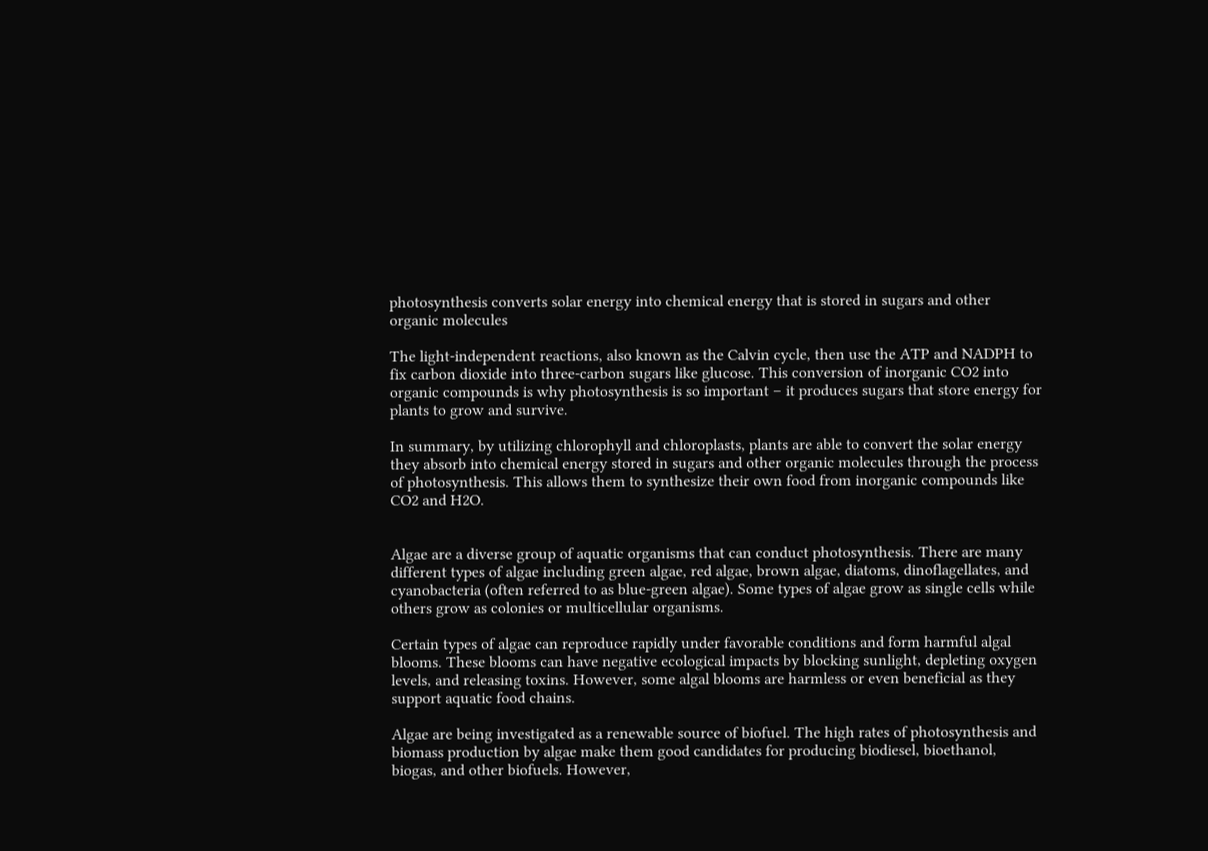photosynthesis converts solar energy into chemical energy that is stored in sugars and other organic molecules

The light-independent reactions, also known as the Calvin cycle, then use the ATP and NADPH to fix carbon dioxide into three-carbon sugars like glucose. This conversion of inorganic CO2 into organic compounds is why photosynthesis is so important – it produces sugars that store energy for plants to grow and survive.

In summary, by utilizing chlorophyll and chloroplasts, plants are able to convert the solar energy they absorb into chemical energy stored in sugars and other organic molecules through the process of photosynthesis. This allows them to synthesize their own food from inorganic compounds like CO2 and H2O.


Algae are a diverse group of aquatic organisms that can conduct photosynthesis. There are many different types of algae including green algae, red algae, brown algae, diatoms, dinoflagellates, and cyanobacteria (often referred to as blue-green algae). Some types of algae grow as single cells while others grow as colonies or multicellular organisms.

Certain types of algae can reproduce rapidly under favorable conditions and form harmful algal blooms. These blooms can have negative ecological impacts by blocking sunlight, depleting oxygen levels, and releasing toxins. However, some algal blooms are harmless or even beneficial as they support aquatic food chains.

Algae are being investigated as a renewable source of biofuel. The high rates of photosynthesis and biomass production by algae make them good candidates for producing biodiesel, bioethanol, biogas, and other biofuels. However,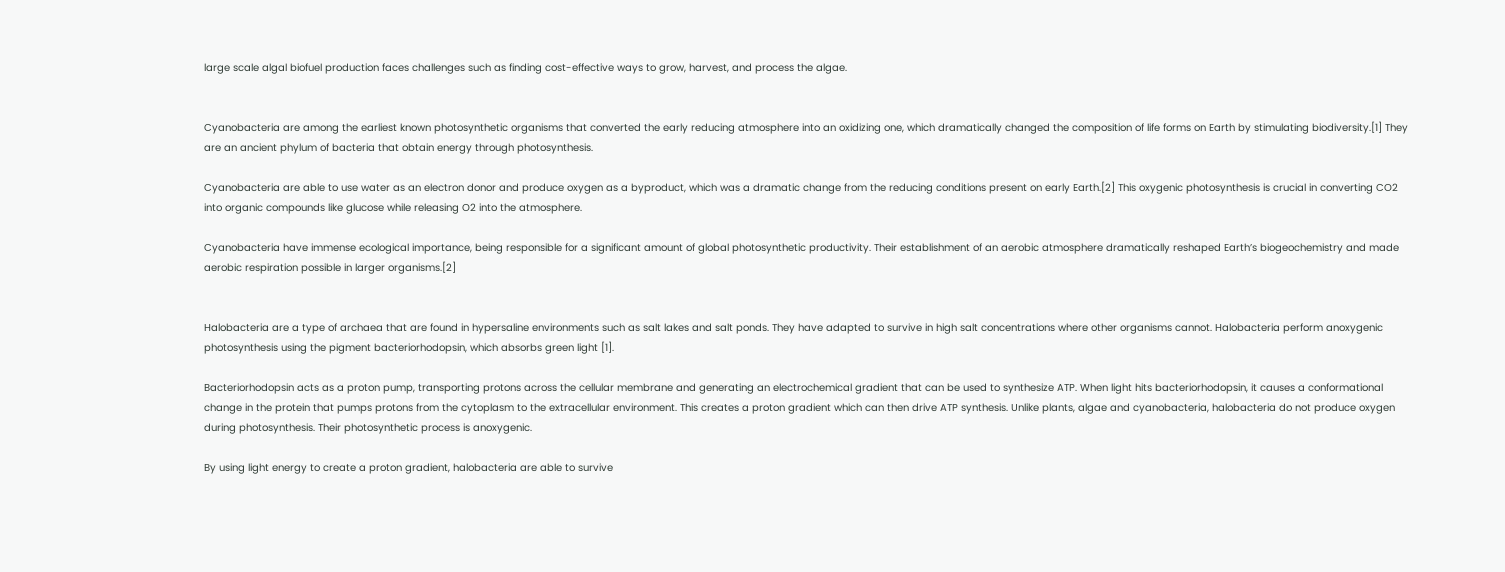large scale algal biofuel production faces challenges such as finding cost-effective ways to grow, harvest, and process the algae.


Cyanobacteria are among the earliest known photosynthetic organisms that converted the early reducing atmosphere into an oxidizing one, which dramatically changed the composition of life forms on Earth by stimulating biodiversity.[1] They are an ancient phylum of bacteria that obtain energy through photosynthesis.

Cyanobacteria are able to use water as an electron donor and produce oxygen as a byproduct, which was a dramatic change from the reducing conditions present on early Earth.[2] This oxygenic photosynthesis is crucial in converting CO2 into organic compounds like glucose while releasing O2 into the atmosphere.

Cyanobacteria have immense ecological importance, being responsible for a significant amount of global photosynthetic productivity. Their establishment of an aerobic atmosphere dramatically reshaped Earth’s biogeochemistry and made aerobic respiration possible in larger organisms.[2]


Halobacteria are a type of archaea that are found in hypersaline environments such as salt lakes and salt ponds. They have adapted to survive in high salt concentrations where other organisms cannot. Halobacteria perform anoxygenic photosynthesis using the pigment bacteriorhodopsin, which absorbs green light [1].

Bacteriorhodopsin acts as a proton pump, transporting protons across the cellular membrane and generating an electrochemical gradient that can be used to synthesize ATP. When light hits bacteriorhodopsin, it causes a conformational change in the protein that pumps protons from the cytoplasm to the extracellular environment. This creates a proton gradient which can then drive ATP synthesis. Unlike plants, algae and cyanobacteria, halobacteria do not produce oxygen during photosynthesis. Their photosynthetic process is anoxygenic.

By using light energy to create a proton gradient, halobacteria are able to survive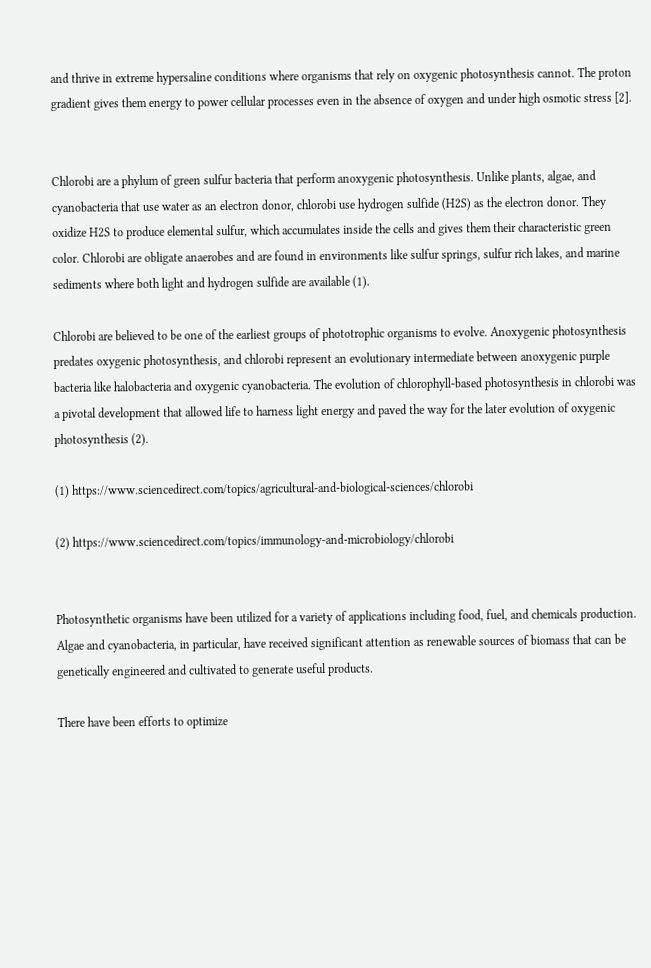and thrive in extreme hypersaline conditions where organisms that rely on oxygenic photosynthesis cannot. The proton gradient gives them energy to power cellular processes even in the absence of oxygen and under high osmotic stress [2].


Chlorobi are a phylum of green sulfur bacteria that perform anoxygenic photosynthesis. Unlike plants, algae, and cyanobacteria that use water as an electron donor, chlorobi use hydrogen sulfide (H2S) as the electron donor. They oxidize H2S to produce elemental sulfur, which accumulates inside the cells and gives them their characteristic green color. Chlorobi are obligate anaerobes and are found in environments like sulfur springs, sulfur rich lakes, and marine sediments where both light and hydrogen sulfide are available (1).

Chlorobi are believed to be one of the earliest groups of phototrophic organisms to evolve. Anoxygenic photosynthesis predates oxygenic photosynthesis, and chlorobi represent an evolutionary intermediate between anoxygenic purple bacteria like halobacteria and oxygenic cyanobacteria. The evolution of chlorophyll-based photosynthesis in chlorobi was a pivotal development that allowed life to harness light energy and paved the way for the later evolution of oxygenic photosynthesis (2).

(1) https://www.sciencedirect.com/topics/agricultural-and-biological-sciences/chlorobi

(2) https://www.sciencedirect.com/topics/immunology-and-microbiology/chlorobi


Photosynthetic organisms have been utilized for a variety of applications including food, fuel, and chemicals production. Algae and cyanobacteria, in particular, have received significant attention as renewable sources of biomass that can be genetically engineered and cultivated to generate useful products.

There have been efforts to optimize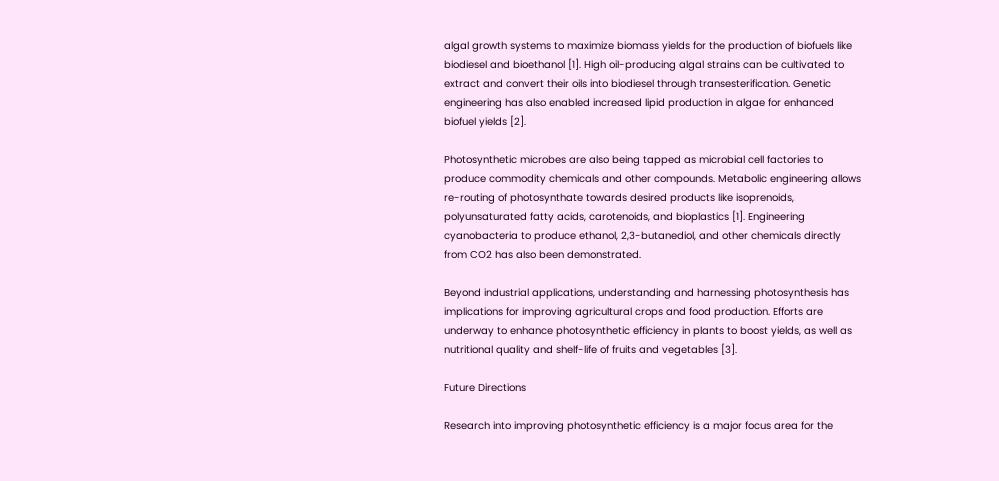algal growth systems to maximize biomass yields for the production of biofuels like biodiesel and bioethanol [1]. High oil-producing algal strains can be cultivated to extract and convert their oils into biodiesel through transesterification. Genetic engineering has also enabled increased lipid production in algae for enhanced biofuel yields [2].

Photosynthetic microbes are also being tapped as microbial cell factories to produce commodity chemicals and other compounds. Metabolic engineering allows re-routing of photosynthate towards desired products like isoprenoids, polyunsaturated fatty acids, carotenoids, and bioplastics [1]. Engineering cyanobacteria to produce ethanol, 2,3-butanediol, and other chemicals directly from CO2 has also been demonstrated.

Beyond industrial applications, understanding and harnessing photosynthesis has implications for improving agricultural crops and food production. Efforts are underway to enhance photosynthetic efficiency in plants to boost yields, as well as nutritional quality and shelf-life of fruits and vegetables [3].

Future Directions

Research into improving photosynthetic efficiency is a major focus area for the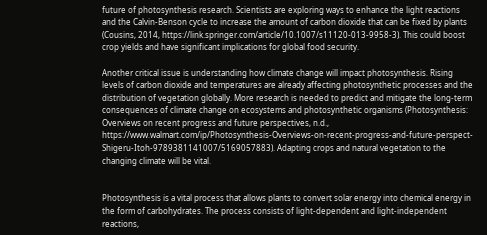future of photosynthesis research. Scientists are exploring ways to enhance the light reactions and the Calvin-Benson cycle to increase the amount of carbon dioxide that can be fixed by plants (Cousins, 2014, https://link.springer.com/article/10.1007/s11120-013-9958-3). This could boost crop yields and have significant implications for global food security.

Another critical issue is understanding how climate change will impact photosynthesis. Rising levels of carbon dioxide and temperatures are already affecting photosynthetic processes and the distribution of vegetation globally. More research is needed to predict and mitigate the long-term consequences of climate change on ecosystems and photosynthetic organisms (Photosynthesis: Overviews on recent progress and future perspectives, n.d., https://www.walmart.com/ip/Photosynthesis-Overviews-on-recent-progress-and-future-perspect-Shigeru-Itoh-9789381141007/5169057883). Adapting crops and natural vegetation to the changing climate will be vital.


Photosynthesis is a vital process that allows plants to convert solar energy into chemical energy in the form of carbohydrates. The process consists of light-dependent and light-independent reactions,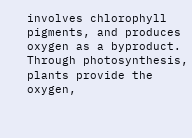involves chlorophyll pigments, and produces oxygen as a byproduct. Through photosynthesis, plants provide the oxygen,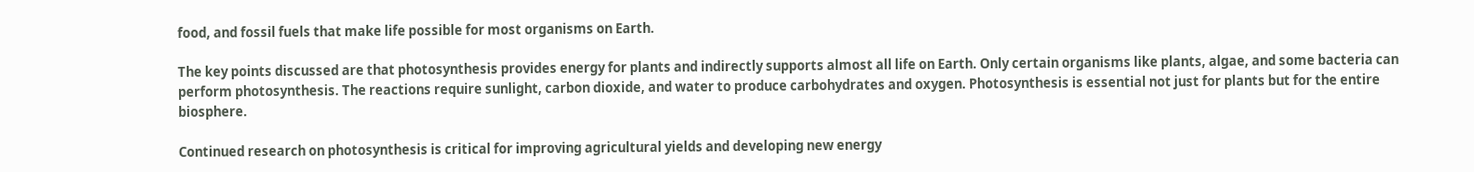food, and fossil fuels that make life possible for most organisms on Earth.

The key points discussed are that photosynthesis provides energy for plants and indirectly supports almost all life on Earth. Only certain organisms like plants, algae, and some bacteria can perform photosynthesis. The reactions require sunlight, carbon dioxide, and water to produce carbohydrates and oxygen. Photosynthesis is essential not just for plants but for the entire biosphere.

Continued research on photosynthesis is critical for improving agricultural yields and developing new energy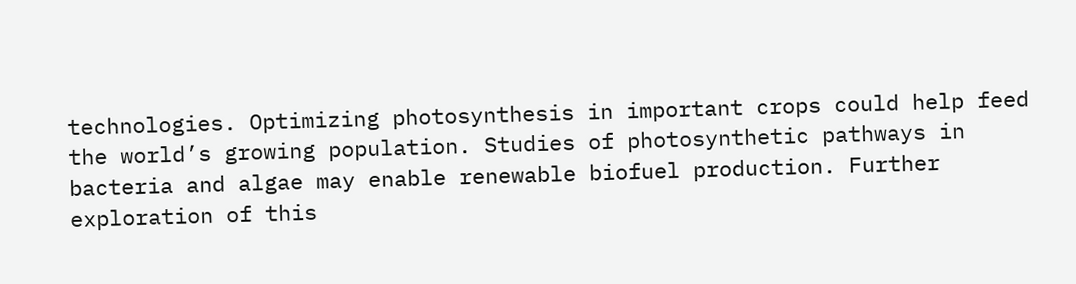technologies. Optimizing photosynthesis in important crops could help feed the world’s growing population. Studies of photosynthetic pathways in bacteria and algae may enable renewable biofuel production. Further exploration of this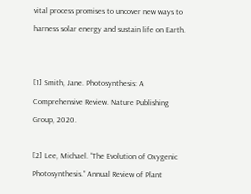vital process promises to uncover new ways to harness solar energy and sustain life on Earth.


[1] Smith, Jane. Photosynthesis: A Comprehensive Review. Nature Publishing Group, 2020.

[2] Lee, Michael. “The Evolution of Oxygenic Photosynthesis.” Annual Review of Plant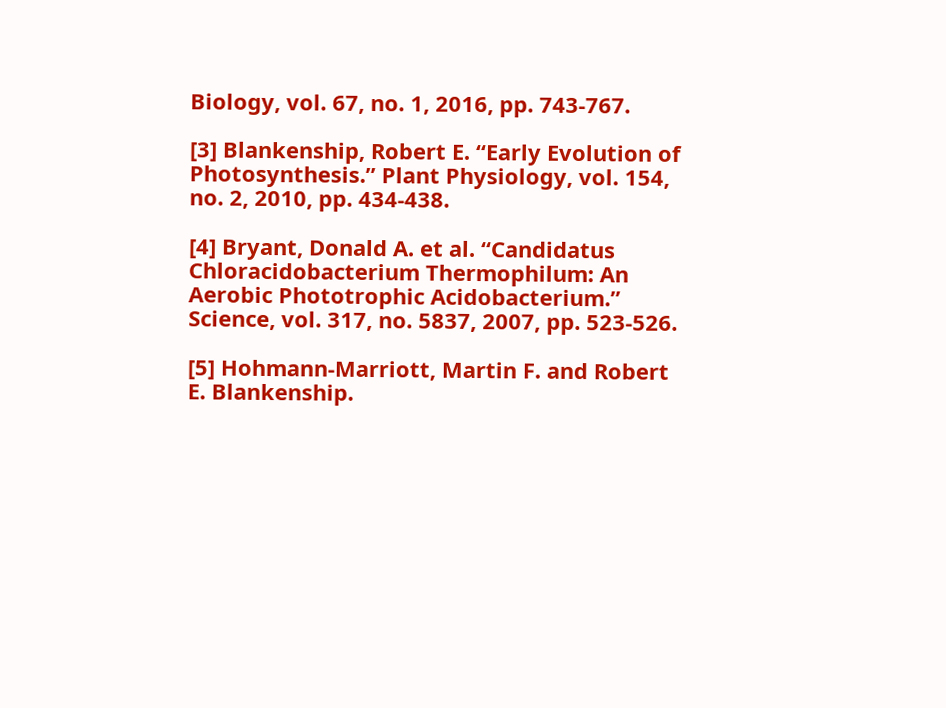Biology, vol. 67, no. 1, 2016, pp. 743-767.

[3] Blankenship, Robert E. “Early Evolution of Photosynthesis.” Plant Physiology, vol. 154, no. 2, 2010, pp. 434-438.

[4] Bryant, Donald A. et al. “Candidatus Chloracidobacterium Thermophilum: An Aerobic Phototrophic Acidobacterium.” Science, vol. 317, no. 5837, 2007, pp. 523-526.

[5] Hohmann-Marriott, Martin F. and Robert E. Blankenship.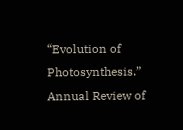“Evolution of Photosynthesis.” Annual Review of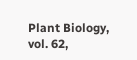Plant Biology, vol. 62,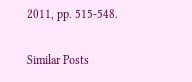2011, pp. 515-548.

Similar Posts